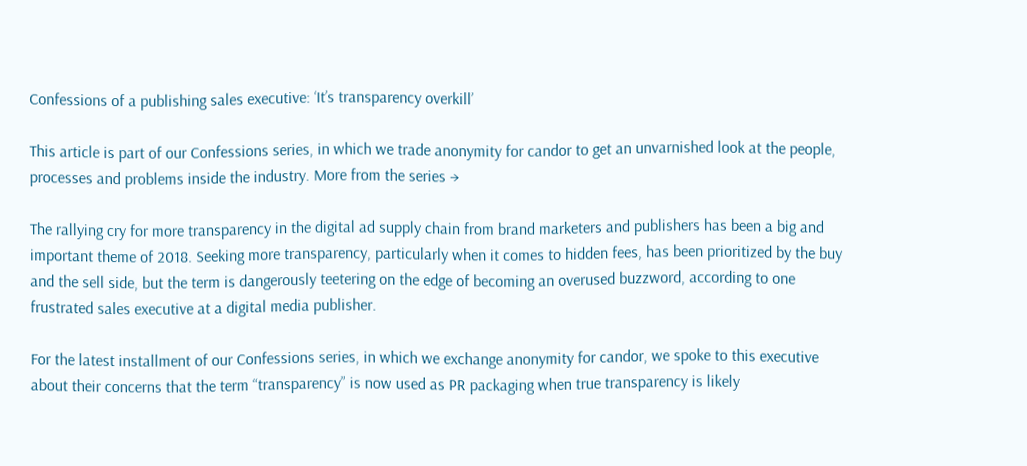Confessions of a publishing sales executive: ‘It’s transparency overkill’

This article is part of our Confessions series, in which we trade anonymity for candor to get an unvarnished look at the people, processes and problems inside the industry. More from the series →

The rallying cry for more transparency in the digital ad supply chain from brand marketers and publishers has been a big and important theme of 2018. Seeking more transparency, particularly when it comes to hidden fees, has been prioritized by the buy and the sell side, but the term is dangerously teetering on the edge of becoming an overused buzzword, according to one frustrated sales executive at a digital media publisher.

For the latest installment of our Confessions series, in which we exchange anonymity for candor, we spoke to this executive about their concerns that the term “transparency” is now used as PR packaging when true transparency is likely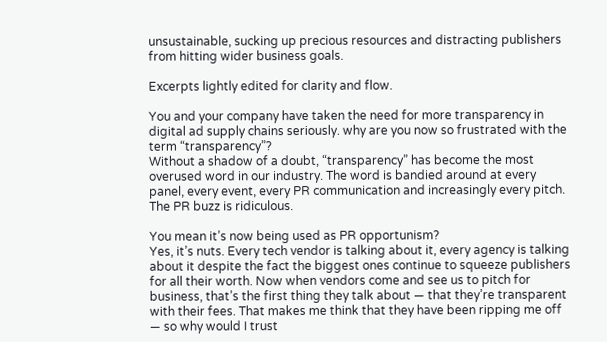unsustainable, sucking up precious resources and distracting publishers from hitting wider business goals.

Excerpts lightly edited for clarity and flow.

You and your company have taken the need for more transparency in digital ad supply chains seriously. why are you now so frustrated with the term “transparency”?
Without a shadow of a doubt, “transparency” has become the most overused word in our industry. The word is bandied around at every panel, every event, every PR communication and increasingly every pitch. The PR buzz is ridiculous.

You mean it’s now being used as PR opportunism?
Yes, it’s nuts. Every tech vendor is talking about it, every agency is talking about it despite the fact the biggest ones continue to squeeze publishers for all their worth. Now when vendors come and see us to pitch for business, that’s the first thing they talk about — that they’re transparent with their fees. That makes me think that they have been ripping me off — so why would I trust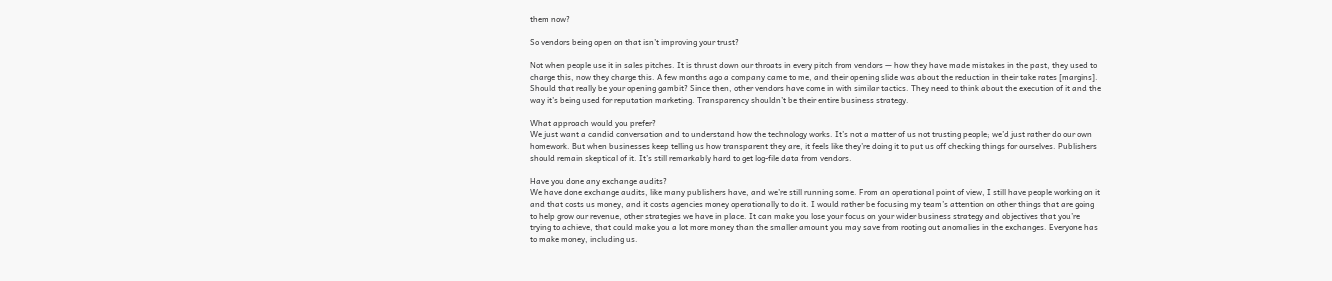them now?

So vendors being open on that isn’t improving your trust?

Not when people use it in sales pitches. It is thrust down our throats in every pitch from vendors — how they have made mistakes in the past, they used to charge this, now they charge this. A few months ago a company came to me, and their opening slide was about the reduction in their take rates [margins]. Should that really be your opening gambit? Since then, other vendors have come in with similar tactics. They need to think about the execution of it and the way it’s being used for reputation marketing. Transparency shouldn’t be their entire business strategy.

What approach would you prefer?
We just want a candid conversation and to understand how the technology works. It’s not a matter of us not trusting people; we’d just rather do our own homework. But when businesses keep telling us how transparent they are, it feels like they’re doing it to put us off checking things for ourselves. Publishers should remain skeptical of it. It’s still remarkably hard to get log-file data from vendors.

Have you done any exchange audits?
We have done exchange audits, like many publishers have, and we’re still running some. From an operational point of view, I still have people working on it and that costs us money, and it costs agencies money operationally to do it. I would rather be focusing my team’s attention on other things that are going to help grow our revenue, other strategies we have in place. It can make you lose your focus on your wider business strategy and objectives that you’re trying to achieve, that could make you a lot more money than the smaller amount you may save from rooting out anomalies in the exchanges. Everyone has to make money, including us.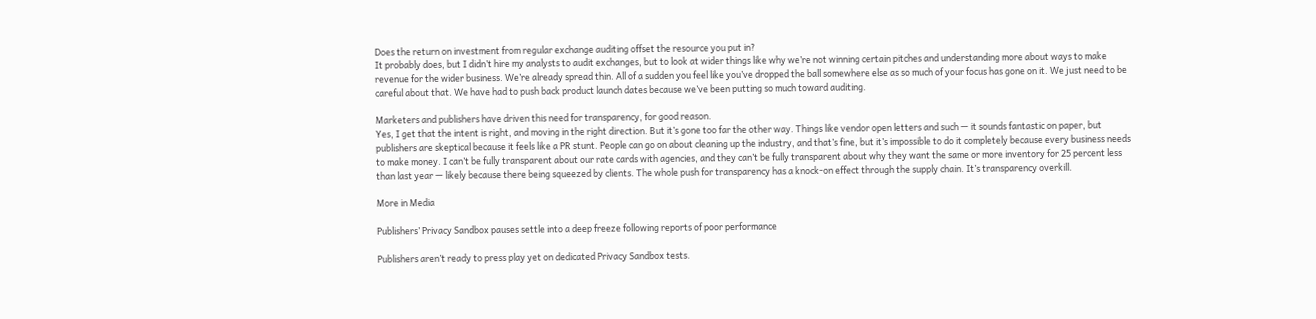Does the return on investment from regular exchange auditing offset the resource you put in?
It probably does, but I didn’t hire my analysts to audit exchanges, but to look at wider things like why we’re not winning certain pitches and understanding more about ways to make revenue for the wider business. We’re already spread thin. All of a sudden you feel like you’ve dropped the ball somewhere else as so much of your focus has gone on it. We just need to be careful about that. We have had to push back product launch dates because we’ve been putting so much toward auditing.

Marketers and publishers have driven this need for transparency, for good reason.
Yes, I get that the intent is right, and moving in the right direction. But it’s gone too far the other way. Things like vendor open letters and such — it sounds fantastic on paper, but publishers are skeptical because it feels like a PR stunt. People can go on about cleaning up the industry, and that’s fine, but it’s impossible to do it completely because every business needs to make money. I can’t be fully transparent about our rate cards with agencies, and they can’t be fully transparent about why they want the same or more inventory for 25 percent less than last year — likely because there being squeezed by clients. The whole push for transparency has a knock-on effect through the supply chain. It’s transparency overkill.

More in Media

Publishers’ Privacy Sandbox pauses settle into a deep freeze following reports of poor performance

Publishers aren’t ready to press play yet on dedicated Privacy Sandbox tests.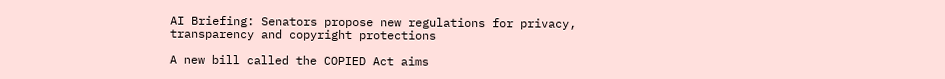AI Briefing: Senators propose new regulations for privacy, transparency and copyright protections

A new bill called the COPIED Act aims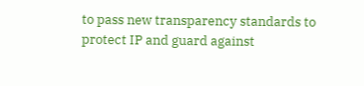to pass new transparency standards to protect IP and guard against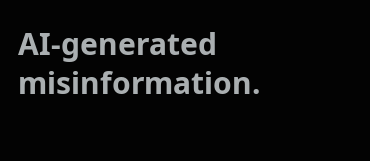AI-generated misinformation.